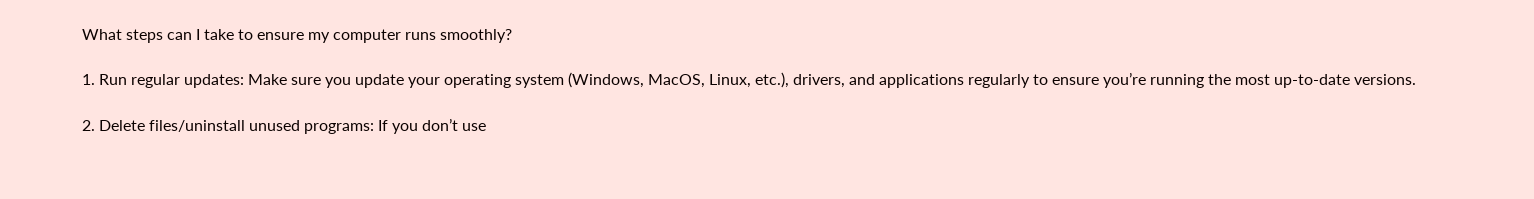What steps can I take to ensure my computer runs smoothly?

1. Run regular updates: Make sure you update your operating system (Windows, MacOS, Linux, etc.), drivers, and applications regularly to ensure you’re running the most up-to-date versions.

2. Delete files/uninstall unused programs: If you don’t use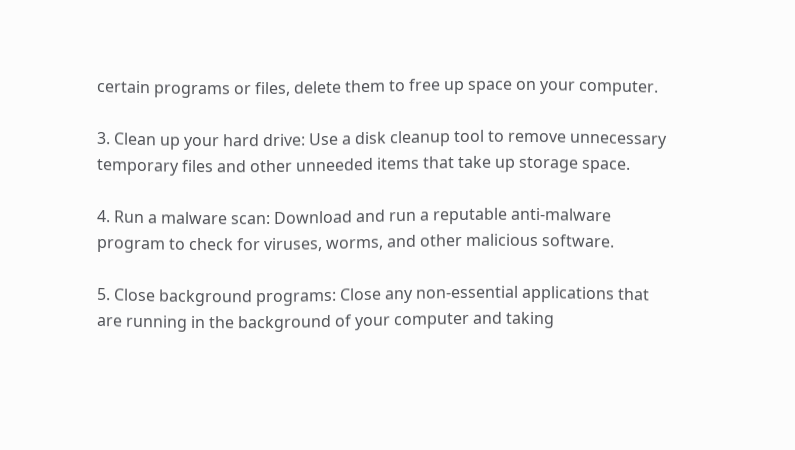certain programs or files, delete them to free up space on your computer.

3. Clean up your hard drive: Use a disk cleanup tool to remove unnecessary temporary files and other unneeded items that take up storage space.

4. Run a malware scan: Download and run a reputable anti-malware program to check for viruses, worms, and other malicious software.

5. Close background programs: Close any non-essential applications that are running in the background of your computer and taking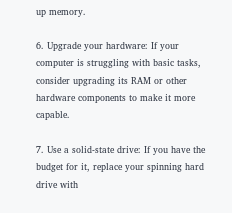up memory.

6. Upgrade your hardware: If your computer is struggling with basic tasks, consider upgrading its RAM or other hardware components to make it more capable.

7. Use a solid-state drive: If you have the budget for it, replace your spinning hard drive with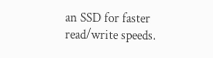an SSD for faster read/write speeds.